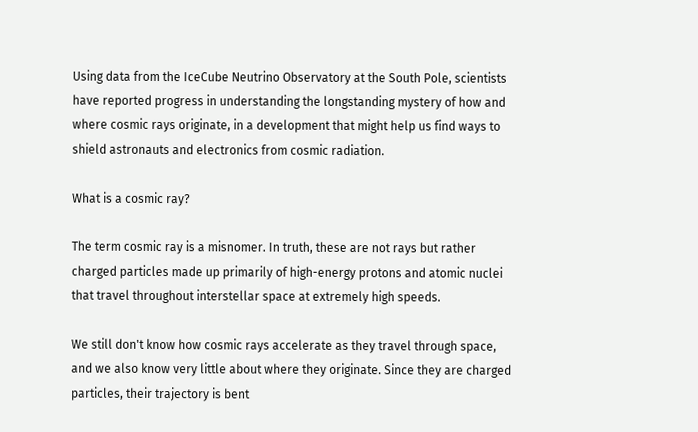Using data from the IceCube Neutrino Observatory at the South Pole, scientists have reported progress in understanding the longstanding mystery of how and where cosmic rays originate, in a development that might help us find ways to shield astronauts and electronics from cosmic radiation.

What is a cosmic ray?

The term cosmic ray is a misnomer. In truth, these are not rays but rather charged particles made up primarily of high-energy protons and atomic nuclei that travel throughout interstellar space at extremely high speeds.

We still don't know how cosmic rays accelerate as they travel through space, and we also know very little about where they originate. Since they are charged particles, their trajectory is bent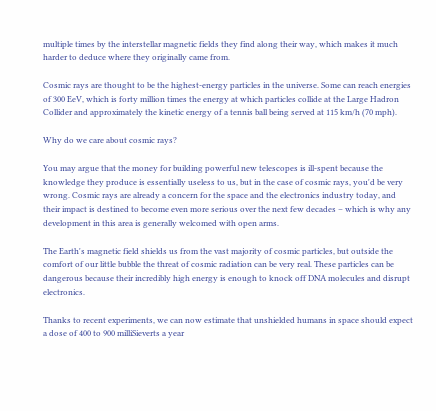multiple times by the interstellar magnetic fields they find along their way, which makes it much harder to deduce where they originally came from.

Cosmic rays are thought to be the highest-energy particles in the universe. Some can reach energies of 300 EeV, which is forty million times the energy at which particles collide at the Large Hadron Collider and approximately the kinetic energy of a tennis ball being served at 115 km/h (70 mph).

Why do we care about cosmic rays?

You may argue that the money for building powerful new telescopes is ill-spent because the knowledge they produce is essentially useless to us, but in the case of cosmic rays, you'd be very wrong. Cosmic rays are already a concern for the space and the electronics industry today, and their impact is destined to become even more serious over the next few decades – which is why any development in this area is generally welcomed with open arms.

The Earth's magnetic field shields us from the vast majority of cosmic particles, but outside the comfort of our little bubble the threat of cosmic radiation can be very real. These particles can be dangerous because their incredibly high energy is enough to knock off DNA molecules and disrupt electronics.

Thanks to recent experiments, we can now estimate that unshielded humans in space should expect a dose of 400 to 900 milliSieverts a year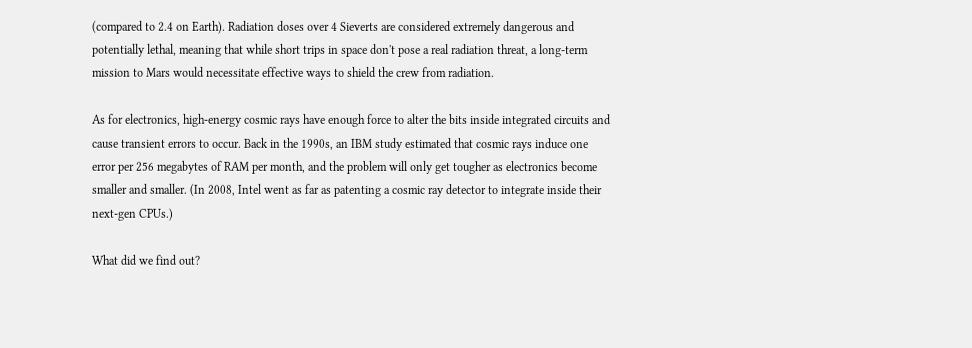(compared to 2.4 on Earth). Radiation doses over 4 Sieverts are considered extremely dangerous and potentially lethal, meaning that while short trips in space don't pose a real radiation threat, a long-term mission to Mars would necessitate effective ways to shield the crew from radiation.

As for electronics, high-energy cosmic rays have enough force to alter the bits inside integrated circuits and cause transient errors to occur. Back in the 1990s, an IBM study estimated that cosmic rays induce one error per 256 megabytes of RAM per month, and the problem will only get tougher as electronics become smaller and smaller. (In 2008, Intel went as far as patenting a cosmic ray detector to integrate inside their next-gen CPUs.)

What did we find out?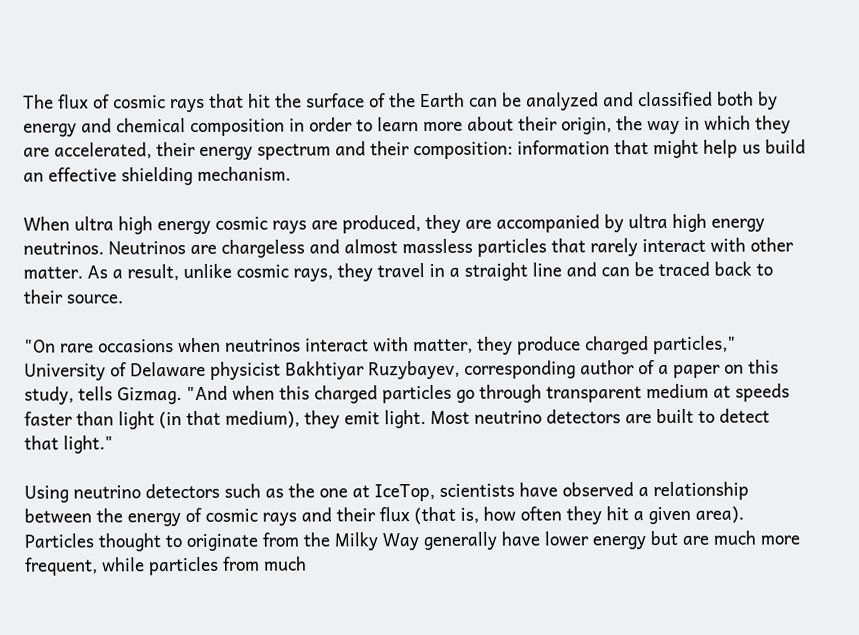The flux of cosmic rays that hit the surface of the Earth can be analyzed and classified both by energy and chemical composition in order to learn more about their origin, the way in which they are accelerated, their energy spectrum and their composition: information that might help us build an effective shielding mechanism.

When ultra high energy cosmic rays are produced, they are accompanied by ultra high energy neutrinos. Neutrinos are chargeless and almost massless particles that rarely interact with other matter. As a result, unlike cosmic rays, they travel in a straight line and can be traced back to their source.

"On rare occasions when neutrinos interact with matter, they produce charged particles," University of Delaware physicist Bakhtiyar Ruzybayev, corresponding author of a paper on this study, tells Gizmag. "And when this charged particles go through transparent medium at speeds faster than light (in that medium), they emit light. Most neutrino detectors are built to detect that light."

Using neutrino detectors such as the one at IceTop, scientists have observed a relationship between the energy of cosmic rays and their flux (that is, how often they hit a given area). Particles thought to originate from the Milky Way generally have lower energy but are much more frequent, while particles from much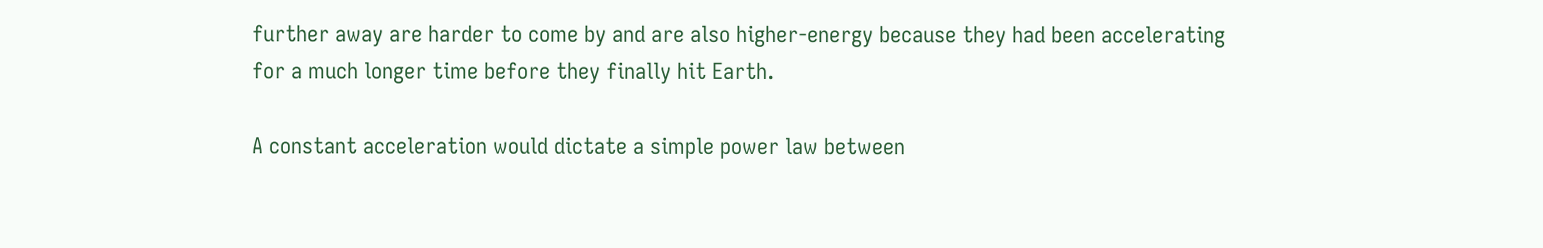further away are harder to come by and are also higher-energy because they had been accelerating for a much longer time before they finally hit Earth.

A constant acceleration would dictate a simple power law between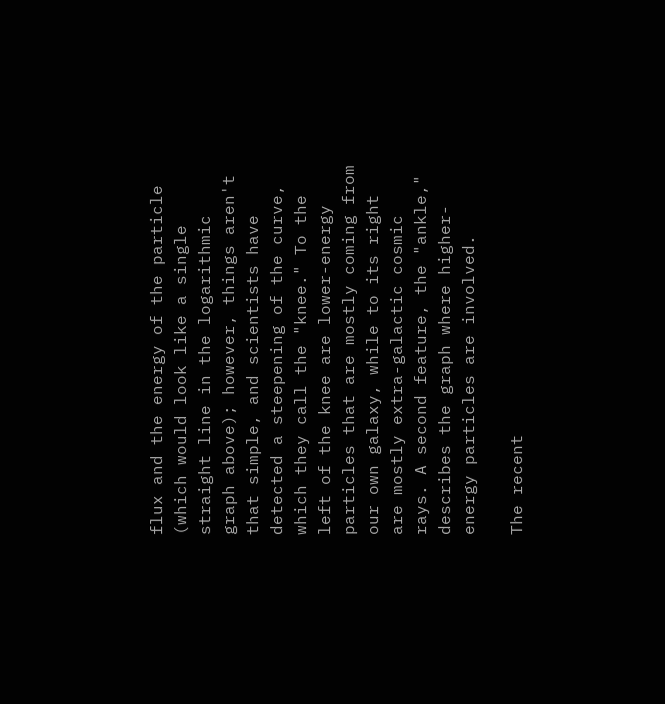flux and the energy of the particle (which would look like a single straight line in the logarithmic graph above); however, things aren't that simple, and scientists have detected a steepening of the curve, which they call the "knee." To the left of the knee are lower-energy particles that are mostly coming from our own galaxy, while to its right are mostly extra-galactic cosmic rays. A second feature, the "ankle," describes the graph where higher-energy particles are involved.

The recent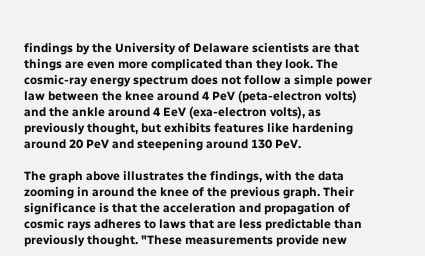findings by the University of Delaware scientists are that things are even more complicated than they look. The cosmic-ray energy spectrum does not follow a simple power law between the knee around 4 PeV (peta-electron volts) and the ankle around 4 EeV (exa-electron volts), as previously thought, but exhibits features like hardening around 20 PeV and steepening around 130 PeV.

The graph above illustrates the findings, with the data zooming in around the knee of the previous graph. Their significance is that the acceleration and propagation of cosmic rays adheres to laws that are less predictable than previously thought. "These measurements provide new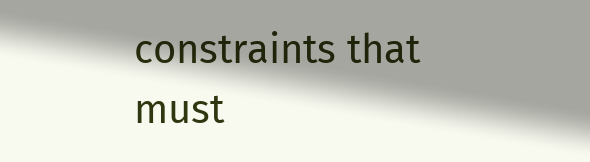constraints that must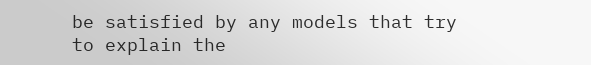be satisfied by any models that try to explain the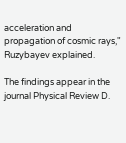acceleration and propagation of cosmic rays," Ruzybayev explained.

The findings appear in the journal Physical Review D.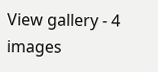View gallery - 4 images